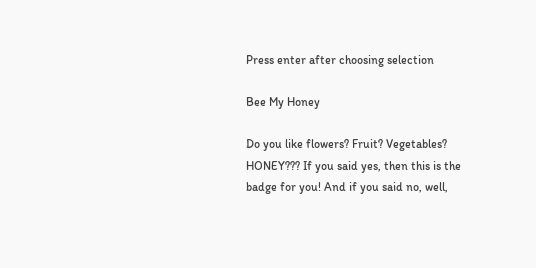Press enter after choosing selection

Bee My Honey

Do you like flowers? Fruit? Vegetables? HONEY??? If you said yes, then this is the badge for you! And if you said no, well,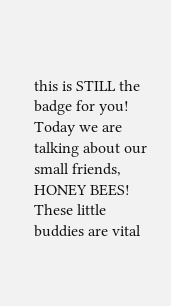this is STILL the badge for you! Today we are talking about our small friends, HONEY BEES! These little buddies are vital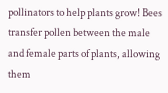pollinators to help plants grow! Bees transfer pollen between the male and female parts of plants, allowing them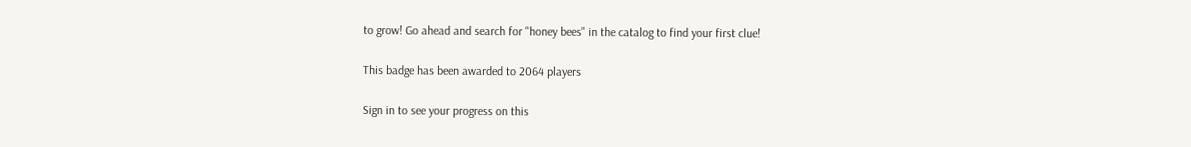to grow! Go ahead and search for "honey bees" in the catalog to find your first clue!

This badge has been awarded to 2064 players

Sign in to see your progress on this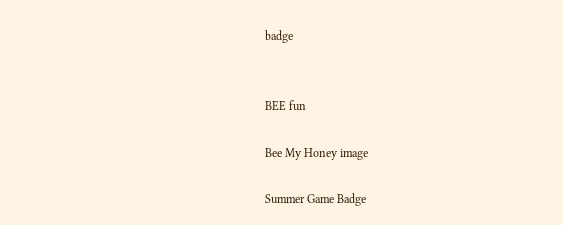badge


BEE fun

Bee My Honey image

Summer Game Badge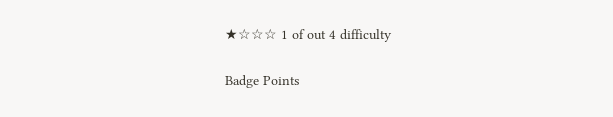★☆☆☆ 1 of out 4 difficulty

Badge Points